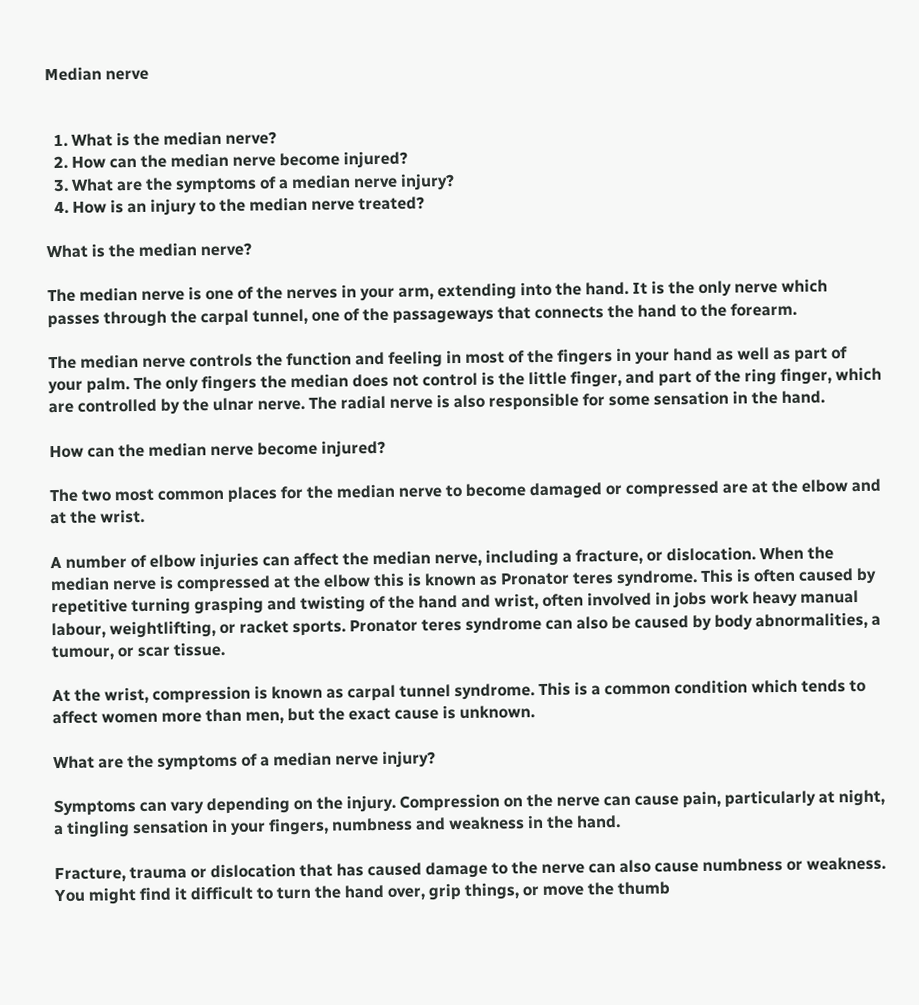Median nerve


  1. What is the median nerve?
  2. How can the median nerve become injured?
  3. What are the symptoms of a median nerve injury?
  4. How is an injury to the median nerve treated?

What is the median nerve?

The median nerve is one of the nerves in your arm, extending into the hand. It is the only nerve which passes through the carpal tunnel, one of the passageways that connects the hand to the forearm.

The median nerve controls the function and feeling in most of the fingers in your hand as well as part of your palm. The only fingers the median does not control is the little finger, and part of the ring finger, which are controlled by the ulnar nerve. The radial nerve is also responsible for some sensation in the hand.

How can the median nerve become injured?

The two most common places for the median nerve to become damaged or compressed are at the elbow and at the wrist.

A number of elbow injuries can affect the median nerve, including a fracture, or dislocation. When the median nerve is compressed at the elbow this is known as Pronator teres syndrome. This is often caused by repetitive turning grasping and twisting of the hand and wrist, often involved in jobs work heavy manual labour, weightlifting, or racket sports. Pronator teres syndrome can also be caused by body abnormalities, a tumour, or scar tissue.

At the wrist, compression is known as carpal tunnel syndrome. This is a common condition which tends to affect women more than men, but the exact cause is unknown.

What are the symptoms of a median nerve injury?

Symptoms can vary depending on the injury. Compression on the nerve can cause pain, particularly at night, a tingling sensation in your fingers, numbness and weakness in the hand.

Fracture, trauma or dislocation that has caused damage to the nerve can also cause numbness or weakness. You might find it difficult to turn the hand over, grip things, or move the thumb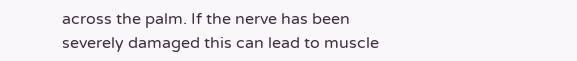across the palm. If the nerve has been severely damaged this can lead to muscle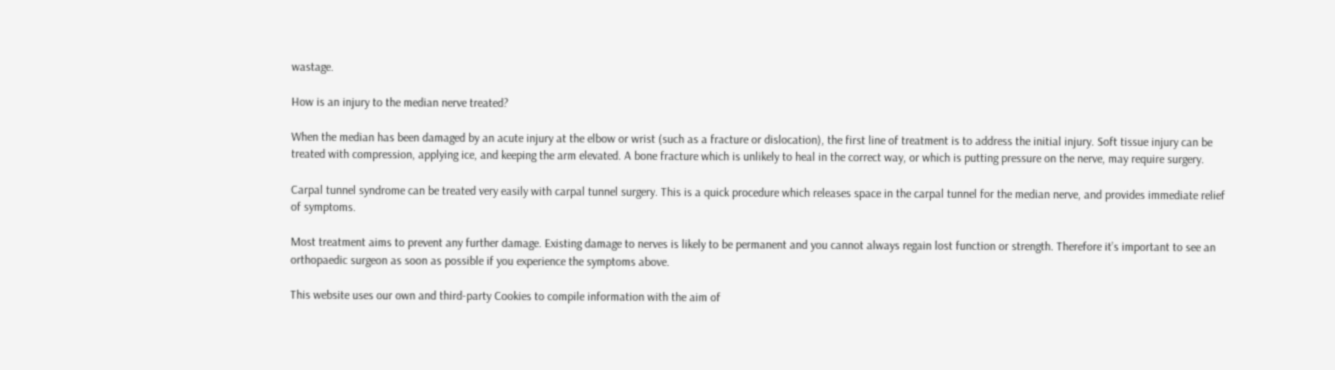wastage.

How is an injury to the median nerve treated?

When the median has been damaged by an acute injury at the elbow or wrist (such as a fracture or dislocation), the first line of treatment is to address the initial injury. Soft tissue injury can be treated with compression, applying ice, and keeping the arm elevated. A bone fracture which is unlikely to heal in the correct way, or which is putting pressure on the nerve, may require surgery.

Carpal tunnel syndrome can be treated very easily with carpal tunnel surgery. This is a quick procedure which releases space in the carpal tunnel for the median nerve, and provides immediate relief of symptoms.

Most treatment aims to prevent any further damage. Existing damage to nerves is likely to be permanent and you cannot always regain lost function or strength. Therefore it’s important to see an orthopaedic surgeon as soon as possible if you experience the symptoms above.

This website uses our own and third-party Cookies to compile information with the aim of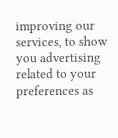improving our services, to show you advertising related to your preferences as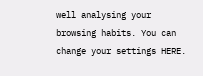well analysing your browsing habits. You can change your settings HERE.